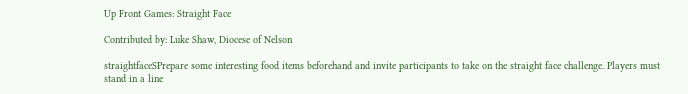Up Front Games: Straight Face

Contributed by: Luke Shaw, Diocese of Nelson

straightfaceSPrepare some interesting food items beforehand and invite participants to take on the straight face challenge. Players must stand in a line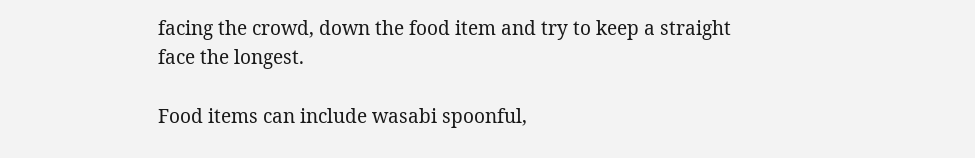facing the crowd, down the food item and try to keep a straight face the longest.

Food items can include wasabi spoonful,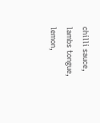chilli sauce, lambs tongue, lemon,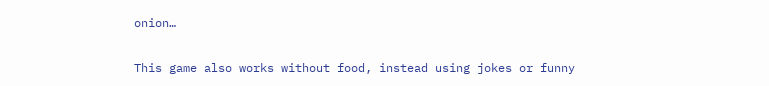onion…

This game also works without food, instead using jokes or funny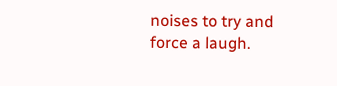noises to try and force a laugh.